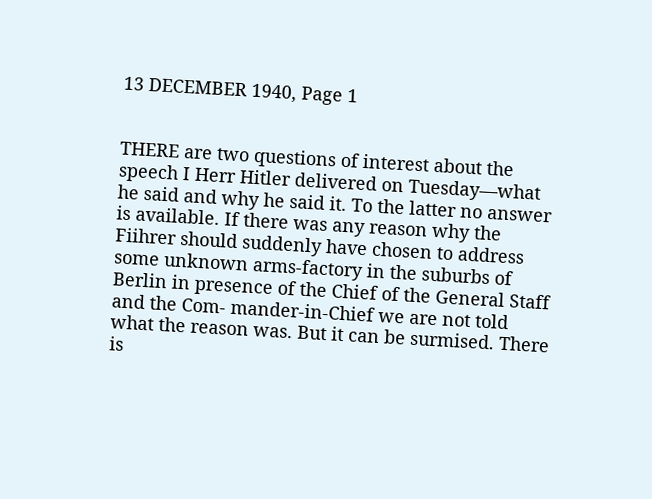13 DECEMBER 1940, Page 1


THERE are two questions of interest about the speech I Herr Hitler delivered on Tuesday—what he said and why he said it. To the latter no answer is available. If there was any reason why the Fiihrer should suddenly have chosen to address some unknown arms-factory in the suburbs of Berlin in presence of the Chief of the General Staff and the Com- mander-in-Chief we are not told what the reason was. But it can be surmised. There is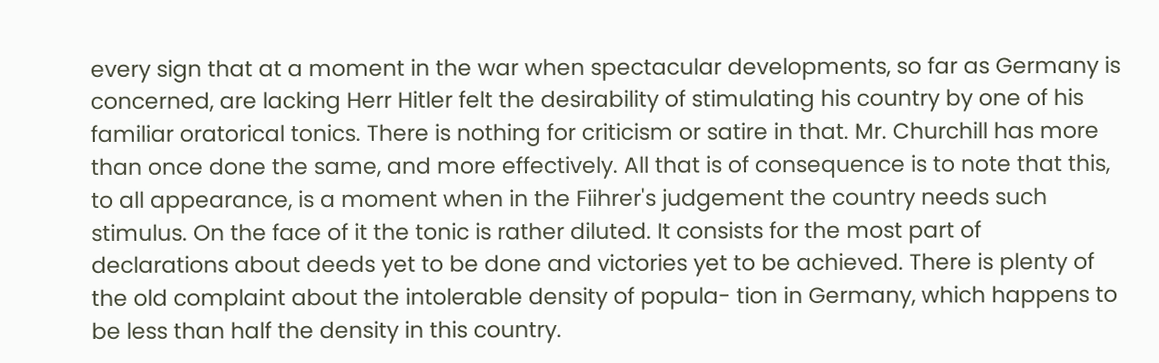every sign that at a moment in the war when spectacular developments, so far as Germany is concerned, are lacking Herr Hitler felt the desirability of stimulating his country by one of his familiar oratorical tonics. There is nothing for criticism or satire in that. Mr. Churchill has more than once done the same, and more effectively. All that is of consequence is to note that this, to all appearance, is a moment when in the Fiihrer's judgement the country needs such stimulus. On the face of it the tonic is rather diluted. It consists for the most part of declarations about deeds yet to be done and victories yet to be achieved. There is plenty of the old complaint about the intolerable density of popula- tion in Germany, which happens to be less than half the density in this country.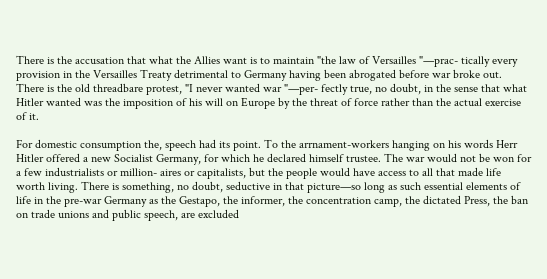There is the accusation that what the Allies want is to maintain "the law of Versailles "—prac- tically every provision in the Versailles Treaty detrimental to Germany having been abrogated before war broke out. There is the old threadbare protest, "I never wanted war "—per- fectly true, no doubt, in the sense that what Hitler wanted was the imposition of his will on Europe by the threat of force rather than the actual exercise of it.

For domestic consumption the, speech had its point. To the arrnament-workers hanging on his words Herr Hitler offered a new Socialist Germany, for which he declared himself trustee. The war would not be won for a few industrialists or million- aires or capitalists, but the people would have access to all that made life worth living. There is something, no doubt, seductive in that picture—so long as such essential elements of life in the pre-war Germany as the Gestapo, the informer, the concentration camp, the dictated Press, the ban on trade unions and public speech, are excluded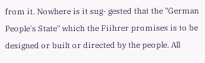from it. Nowhere is it sug- gested that the "German People's State" which the Fiihrer promises is to be designed or built or directed by the people. All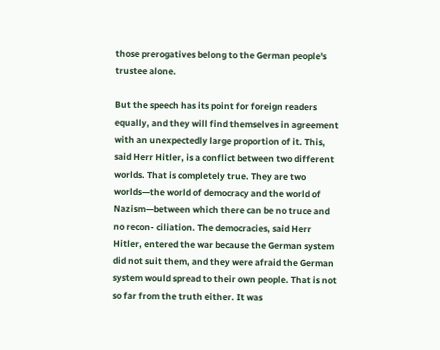those prerogatives belong to the German people's trustee alone.

But the speech has its point for foreign readers equally, and they will find themselves in agreement with an unexpectedly large proportion of it. This, said Herr Hitler, is a conflict between two different worlds. That is completely true. They are two worlds—the world of democracy and the world of Nazism—between which there can be no truce and no recon- ciliation. The democracies, said Herr Hitler, entered the war because the German system did not suit them, and they were afraid the German system would spread to their own people. That is not so far from the truth either. It was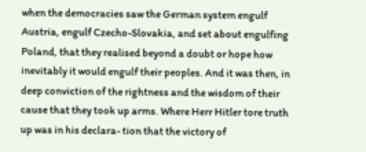when the democracies saw the German system engulf Austria, engulf Czecho-Slovakia, and set about engulfing Poland, that they realised beyond a doubt or hope how inevitably it would engulf their peoples. And it was then, in deep conviction of the rightness and the wisdom of their cause that they took up arms. Where Herr Hitler tore truth up was in his declara- tion that the victory of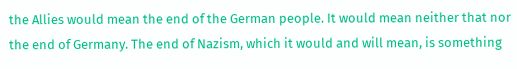the Allies would mean the end of the German people. It would mean neither that nor the end of Germany. The end of Nazism, which it would and will mean, is something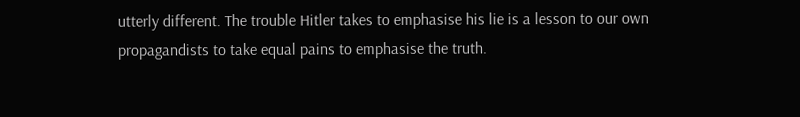utterly different. The trouble Hitler takes to emphasise his lie is a lesson to our own propagandists to take equal pains to emphasise the truth.